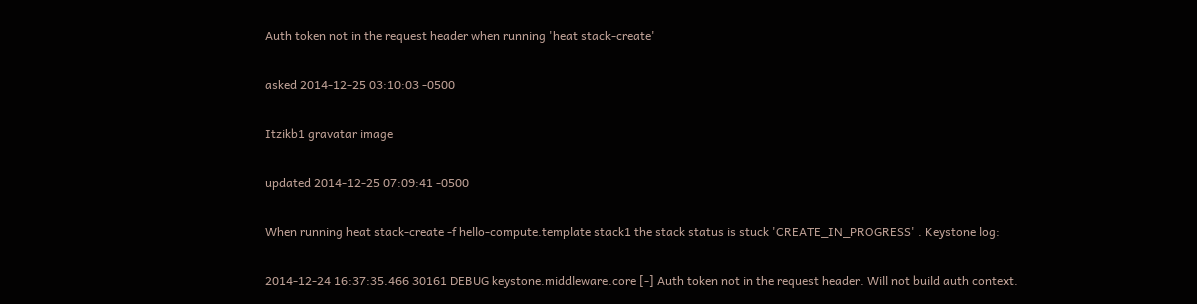Auth token not in the request header when running 'heat stack-create'

asked 2014-12-25 03:10:03 -0500

Itzikb1 gravatar image

updated 2014-12-25 07:09:41 -0500

When running heat stack-create -f hello-compute.template stack1 the stack status is stuck 'CREATE_IN_PROGRESS' . Keystone log:

2014-12-24 16:37:35.466 30161 DEBUG keystone.middleware.core [-] Auth token not in the request header. Will not build auth context.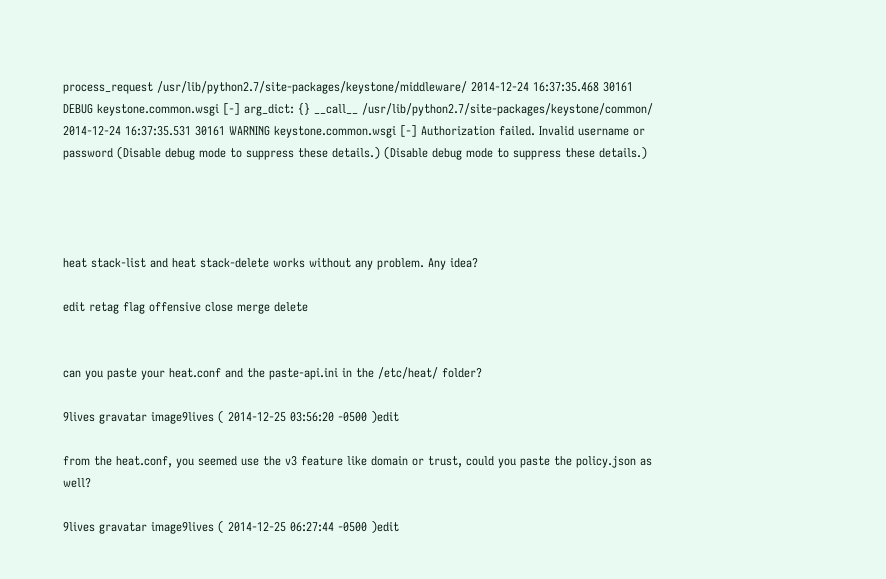process_request /usr/lib/python2.7/site-packages/keystone/middleware/ 2014-12-24 16:37:35.468 30161 DEBUG keystone.common.wsgi [-] arg_dict: {} __call__ /usr/lib/python2.7/site-packages/keystone/common/ 2014-12-24 16:37:35.531 30161 WARNING keystone.common.wsgi [-] Authorization failed. Invalid username or password (Disable debug mode to suppress these details.) (Disable debug mode to suppress these details.)




heat stack-list and heat stack-delete works without any problem. Any idea?

edit retag flag offensive close merge delete


can you paste your heat.conf and the paste-api.ini in the /etc/heat/ folder?

9lives gravatar image9lives ( 2014-12-25 03:56:20 -0500 )edit

from the heat.conf, you seemed use the v3 feature like domain or trust, could you paste the policy.json as well?

9lives gravatar image9lives ( 2014-12-25 06:27:44 -0500 )edit